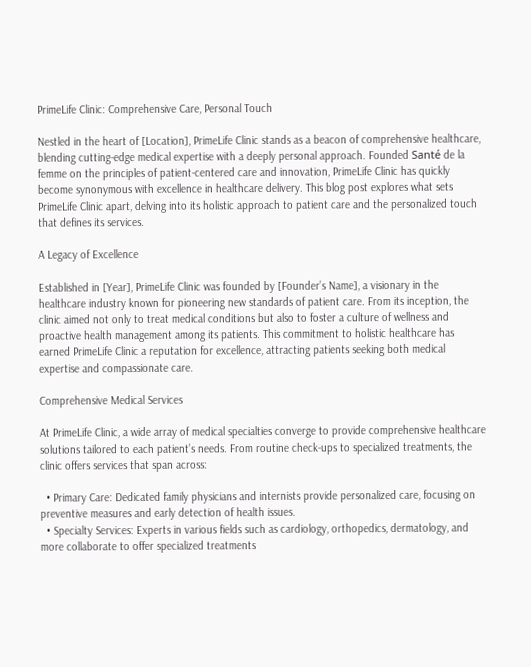PrimeLife Clinic: Comprehensive Care, Personal Touch

Nestled in the heart of [Location], PrimeLife Clinic stands as a beacon of comprehensive healthcare, blending cutting-edge medical expertise with a deeply personal approach. Founded Santé de la femme on the principles of patient-centered care and innovation, PrimeLife Clinic has quickly become synonymous with excellence in healthcare delivery. This blog post explores what sets PrimeLife Clinic apart, delving into its holistic approach to patient care and the personalized touch that defines its services.

A Legacy of Excellence

Established in [Year], PrimeLife Clinic was founded by [Founder’s Name], a visionary in the healthcare industry known for pioneering new standards of patient care. From its inception, the clinic aimed not only to treat medical conditions but also to foster a culture of wellness and proactive health management among its patients. This commitment to holistic healthcare has earned PrimeLife Clinic a reputation for excellence, attracting patients seeking both medical expertise and compassionate care.

Comprehensive Medical Services

At PrimeLife Clinic, a wide array of medical specialties converge to provide comprehensive healthcare solutions tailored to each patient’s needs. From routine check-ups to specialized treatments, the clinic offers services that span across:

  • Primary Care: Dedicated family physicians and internists provide personalized care, focusing on preventive measures and early detection of health issues.
  • Specialty Services: Experts in various fields such as cardiology, orthopedics, dermatology, and more collaborate to offer specialized treatments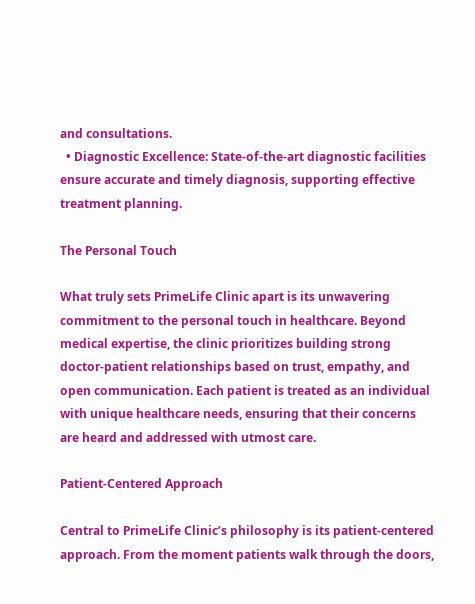and consultations.
  • Diagnostic Excellence: State-of-the-art diagnostic facilities ensure accurate and timely diagnosis, supporting effective treatment planning.

The Personal Touch

What truly sets PrimeLife Clinic apart is its unwavering commitment to the personal touch in healthcare. Beyond medical expertise, the clinic prioritizes building strong doctor-patient relationships based on trust, empathy, and open communication. Each patient is treated as an individual with unique healthcare needs, ensuring that their concerns are heard and addressed with utmost care.

Patient-Centered Approach

Central to PrimeLife Clinic’s philosophy is its patient-centered approach. From the moment patients walk through the doors,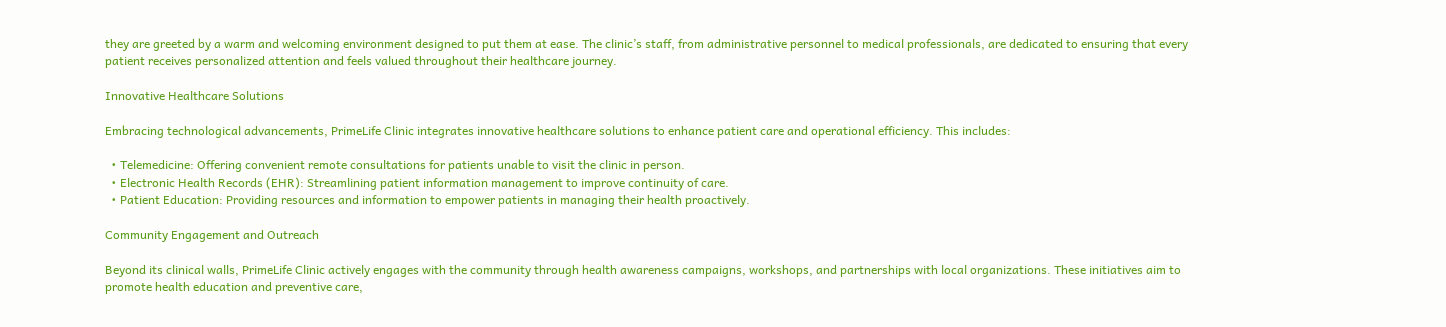they are greeted by a warm and welcoming environment designed to put them at ease. The clinic’s staff, from administrative personnel to medical professionals, are dedicated to ensuring that every patient receives personalized attention and feels valued throughout their healthcare journey.

Innovative Healthcare Solutions

Embracing technological advancements, PrimeLife Clinic integrates innovative healthcare solutions to enhance patient care and operational efficiency. This includes:

  • Telemedicine: Offering convenient remote consultations for patients unable to visit the clinic in person.
  • Electronic Health Records (EHR): Streamlining patient information management to improve continuity of care.
  • Patient Education: Providing resources and information to empower patients in managing their health proactively.

Community Engagement and Outreach

Beyond its clinical walls, PrimeLife Clinic actively engages with the community through health awareness campaigns, workshops, and partnerships with local organizations. These initiatives aim to promote health education and preventive care,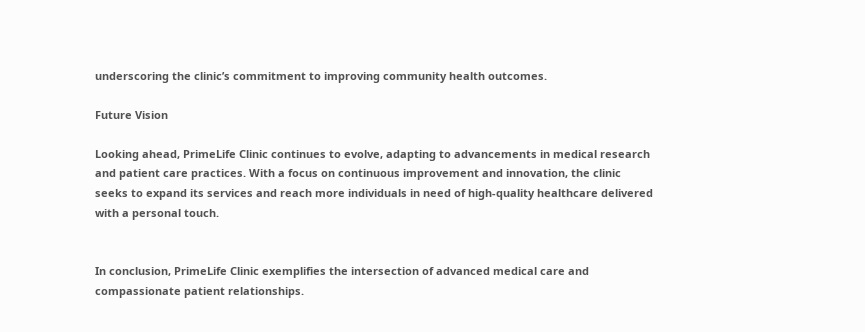underscoring the clinic’s commitment to improving community health outcomes.

Future Vision

Looking ahead, PrimeLife Clinic continues to evolve, adapting to advancements in medical research and patient care practices. With a focus on continuous improvement and innovation, the clinic seeks to expand its services and reach more individuals in need of high-quality healthcare delivered with a personal touch.


In conclusion, PrimeLife Clinic exemplifies the intersection of advanced medical care and compassionate patient relationships.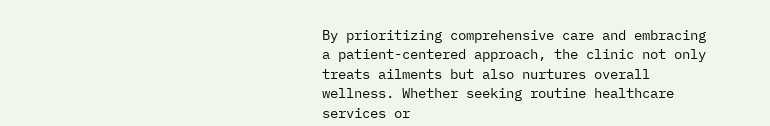By prioritizing comprehensive care and embracing a patient-centered approach, the clinic not only treats ailments but also nurtures overall wellness. Whether seeking routine healthcare services or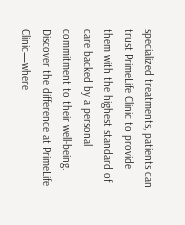specialized treatments, patients can trust PrimeLife Clinic to provide them with the highest standard of care backed by a personal commitment to their well-being. Discover the difference at PrimeLife Clinic—where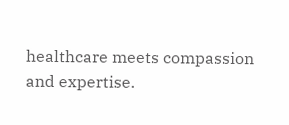healthcare meets compassion and expertise.